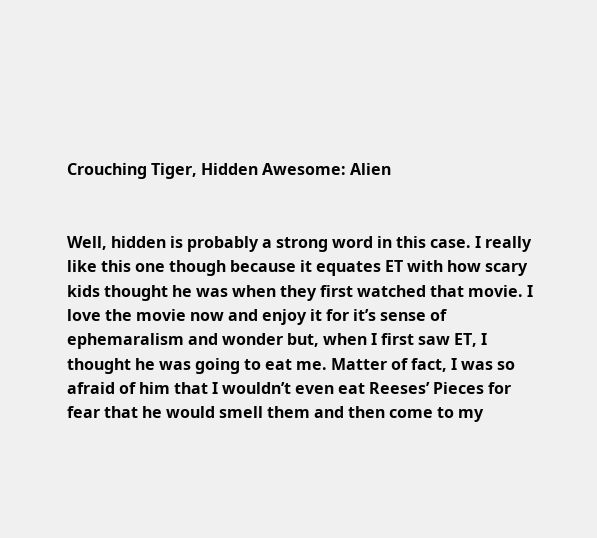Crouching Tiger, Hidden Awesome: Alien


Well, hidden is probably a strong word in this case. I really like this one though because it equates ET with how scary kids thought he was when they first watched that movie. I love the movie now and enjoy it for it’s sense of ephemaralism and wonder but, when I first saw ET, I thought he was going to eat me. Matter of fact, I was so afraid of him that I wouldn’t even eat Reeses’ Pieces for fear that he would smell them and then come to my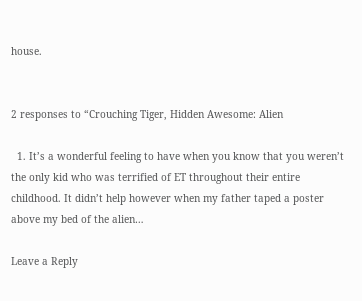house.


2 responses to “Crouching Tiger, Hidden Awesome: Alien

  1. It’s a wonderful feeling to have when you know that you weren’t the only kid who was terrified of ET throughout their entire childhood. It didn’t help however when my father taped a poster above my bed of the alien…

Leave a Reply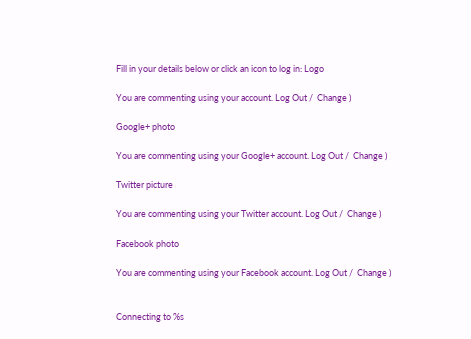Fill in your details below or click an icon to log in: Logo

You are commenting using your account. Log Out /  Change )

Google+ photo

You are commenting using your Google+ account. Log Out /  Change )

Twitter picture

You are commenting using your Twitter account. Log Out /  Change )

Facebook photo

You are commenting using your Facebook account. Log Out /  Change )


Connecting to %s